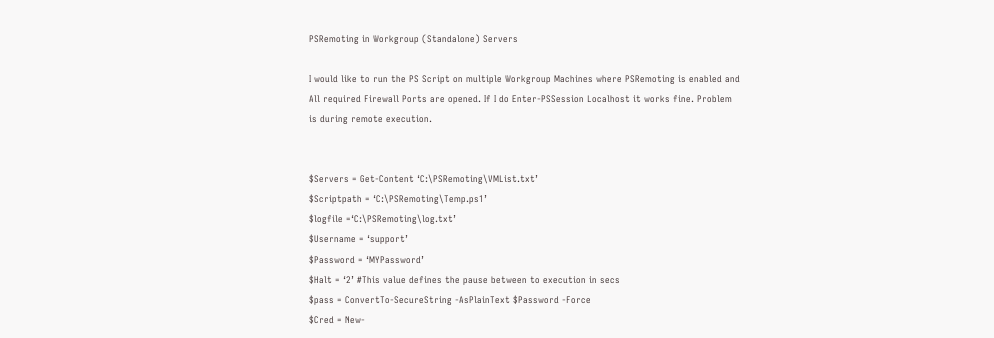PSRemoting in Workgroup (Standalone) Servers

I would like to run the PS Script on multiple Workgroup Machines where PSRemoting is enabled and All required Firewall Ports are opened. If I do Enter-PSSession Localhost it works fine. Problem is during remote execution.


$Servers = Get-Content ‘C:\PSRemoting\VMList.txt’
$Scriptpath = ‘C:\PSRemoting\Temp.ps1’
$logfile =‘C:\PSRemoting\log.txt’
$Username = ‘support’
$Password = ‘MYPassword’
$Halt = ‘2’ #This value defines the pause between to execution in secs
$pass = ConvertTo-SecureString -AsPlainText $Password -Force
$Cred = New-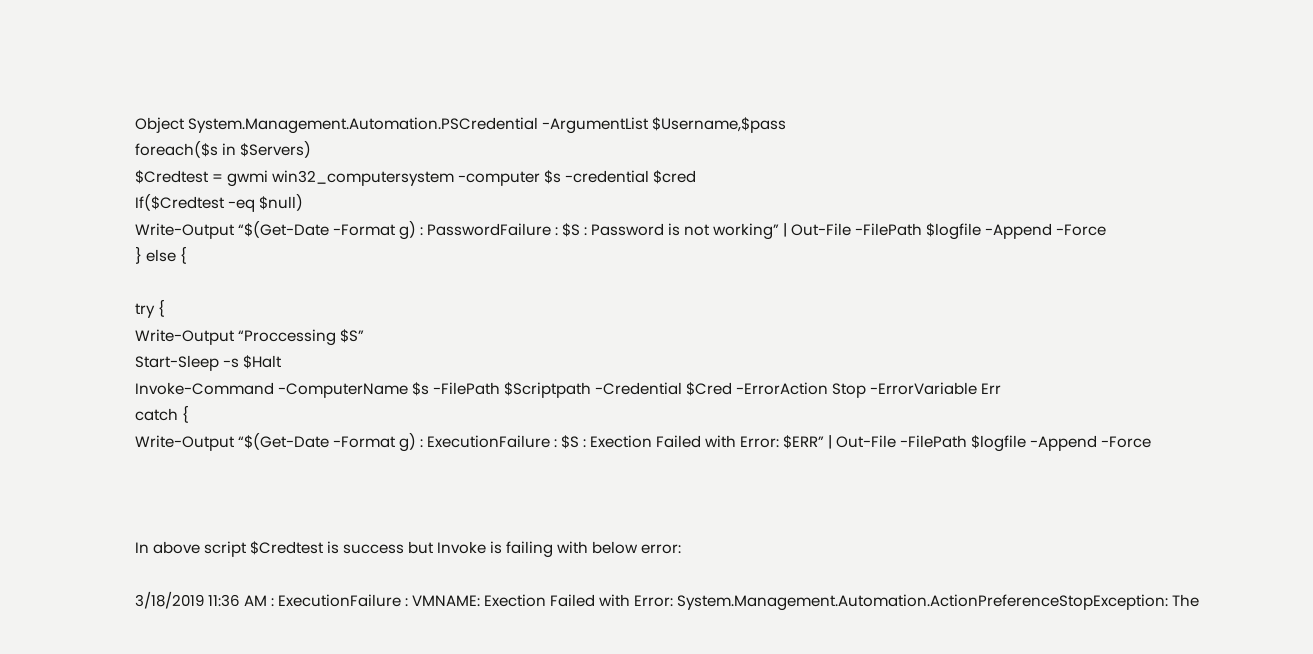Object System.Management.Automation.PSCredential -ArgumentList $Username,$pass
foreach($s in $Servers)
$Credtest = gwmi win32_computersystem -computer $s -credential $cred
If($Credtest -eq $null)
Write-Output “$(Get-Date -Format g) : PasswordFailure : $S : Password is not working” | Out-File -FilePath $logfile -Append -Force
} else {

try {
Write-Output “Proccessing $S”
Start-Sleep -s $Halt
Invoke-Command -ComputerName $s -FilePath $Scriptpath -Credential $Cred -ErrorAction Stop -ErrorVariable Err
catch {
Write-Output “$(Get-Date -Format g) : ExecutionFailure : $S : Exection Failed with Error: $ERR” | Out-File -FilePath $logfile -Append -Force



In above script $Credtest is success but Invoke is failing with below error:

3/18/2019 11:36 AM : ExecutionFailure : VMNAME: Exection Failed with Error: System.Management.Automation.ActionPreferenceStopException: The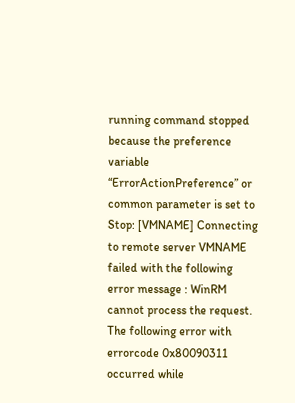running command stopped because the preference variable “ErrorActionPreference” or common parameter is set to Stop: [VMNAME] Connecting to remote server VMNAME failed with the following error message : WinRM cannot process the request. The following error with errorcode 0x80090311 occurred while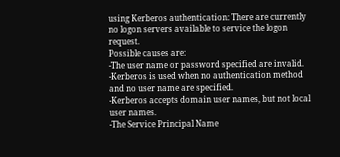using Kerberos authentication: There are currently no logon servers available to service the logon request.
Possible causes are:
-The user name or password specified are invalid.
-Kerberos is used when no authentication method and no user name are specified.
-Kerberos accepts domain user names, but not local user names.
-The Service Principal Name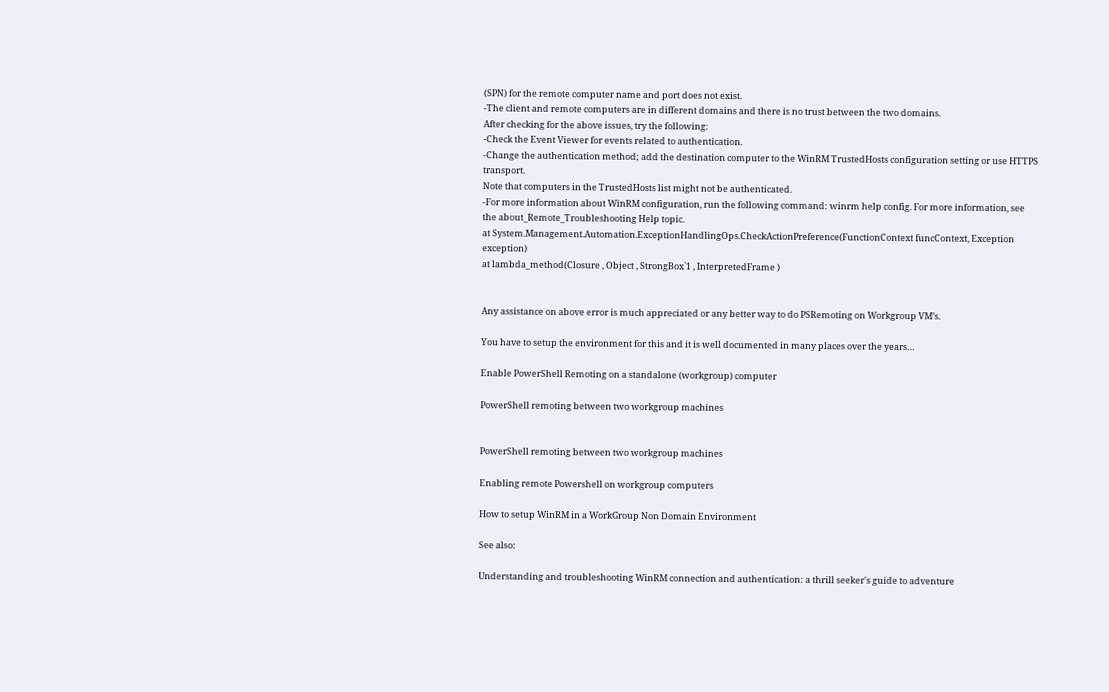(SPN) for the remote computer name and port does not exist.
-The client and remote computers are in different domains and there is no trust between the two domains.
After checking for the above issues, try the following:
-Check the Event Viewer for events related to authentication.
-Change the authentication method; add the destination computer to the WinRM TrustedHosts configuration setting or use HTTPS transport.
Note that computers in the TrustedHosts list might not be authenticated.
-For more information about WinRM configuration, run the following command: winrm help config. For more information, see the about_Remote_Troubleshooting Help topic.
at System.Management.Automation.ExceptionHandlingOps.CheckActionPreference(FunctionContext funcContext, Exception exception)
at lambda_method(Closure , Object , StrongBox`1 , InterpretedFrame )


Any assistance on above error is much appreciated or any better way to do PSRemoting on Workgroup VM’s.

You have to setup the environment for this and it is well documented in many places over the years…

Enable PowerShell Remoting on a standalone (workgroup) computer

PowerShell remoting between two workgroup machines


PowerShell remoting between two workgroup machines

Enabling remote Powershell on workgroup computers

How to setup WinRM in a WorkGroup Non Domain Environment

See also:

Understanding and troubleshooting WinRM connection and authentication: a thrill seeker's guide to adventure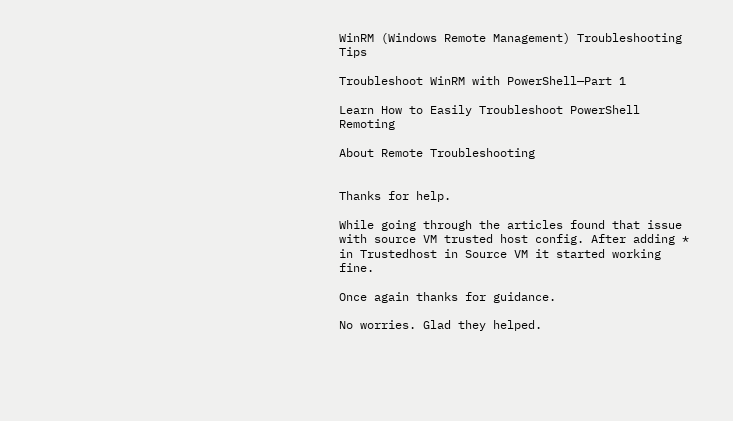WinRM (Windows Remote Management) Troubleshooting Tips

Troubleshoot WinRM with PowerShell—Part 1

Learn How to Easily Troubleshoot PowerShell Remoting

About Remote Troubleshooting


Thanks for help.

While going through the articles found that issue with source VM trusted host config. After adding * in Trustedhost in Source VM it started working fine.

Once again thanks for guidance.

No worries. Glad they helped.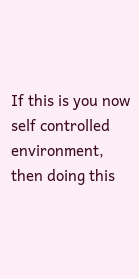If this is you now self controlled environment, then doing this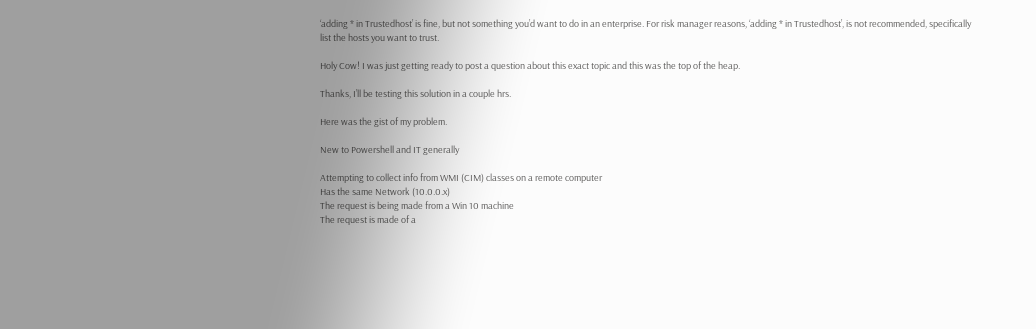‘adding * in Trustedhost’ is fine, but not something you’d want to do in an enterprise. For risk manager reasons, ‘adding * in Trustedhost’, is not recommended, specifically list the hosts you want to trust.

Holy Cow! I was just getting ready to post a question about this exact topic and this was the top of the heap.

Thanks, I’ll be testing this solution in a couple hrs.

Here was the gist of my problem.

New to Powershell and IT generally

Attempting to collect info from WMI (CIM) classes on a remote computer
Has the same Network (10.0.0.x)
The request is being made from a Win 10 machine
The request is made of a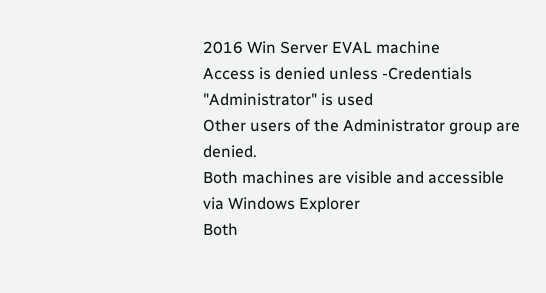2016 Win Server EVAL machine
Access is denied unless -Credentials "Administrator" is used
Other users of the Administrator group are denied.
Both machines are visible and accessible via Windows Explorer
Both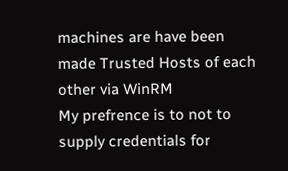machines are have been made Trusted Hosts of each other via WinRM
My prefrence is to not to supply credentials for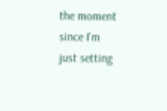the moment since I'm
just setting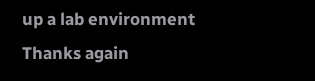up a lab environment
Thanks again